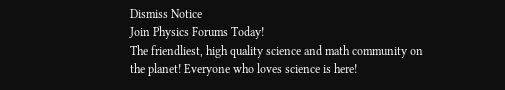Dismiss Notice
Join Physics Forums Today!
The friendliest, high quality science and math community on the planet! Everyone who loves science is here!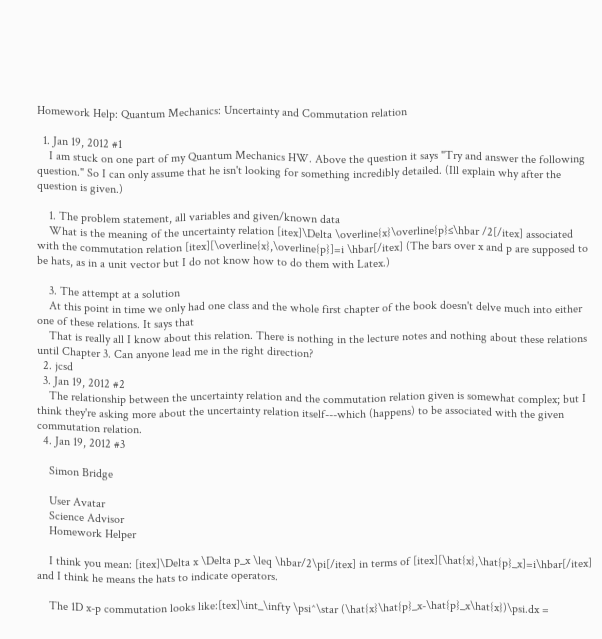Homework Help: Quantum Mechanics: Uncertainty and Commutation relation

  1. Jan 19, 2012 #1
    I am stuck on one part of my Quantum Mechanics HW. Above the question it says "Try and answer the following question." So I can only assume that he isn't looking for something incredibly detailed. (Ill explain why after the question is given.)

    1. The problem statement, all variables and given/known data
    What is the meaning of the uncertainty relation [itex]\Delta \overline{x}\overline{p}≤\hbar /2[/itex] associated with the commutation relation [itex][\overline{x},\overline{p}]=i \hbar[/itex] (The bars over x and p are supposed to be hats, as in a unit vector but I do not know how to do them with Latex.)

    3. The attempt at a solution
    At this point in time we only had one class and the whole first chapter of the book doesn't delve much into either one of these relations. It says that
    That is really all I know about this relation. There is nothing in the lecture notes and nothing about these relations until Chapter 3. Can anyone lead me in the right direction?
  2. jcsd
  3. Jan 19, 2012 #2
    The relationship between the uncertainty relation and the commutation relation given is somewhat complex; but I think they're asking more about the uncertainty relation itself---which (happens) to be associated with the given commutation relation.
  4. Jan 19, 2012 #3

    Simon Bridge

    User Avatar
    Science Advisor
    Homework Helper

    I think you mean: [itex]\Delta x \Delta p_x \leq \hbar/2\pi[/itex] in terms of [itex][\hat{x},\hat{p}_x]=i\hbar[/itex] and I think he means the hats to indicate operators.

    The 1D x-p commutation looks like:[tex]\int_\infty \psi^\star (\hat{x}\hat{p}_x-\hat{p}_x\hat{x})\psi.dx =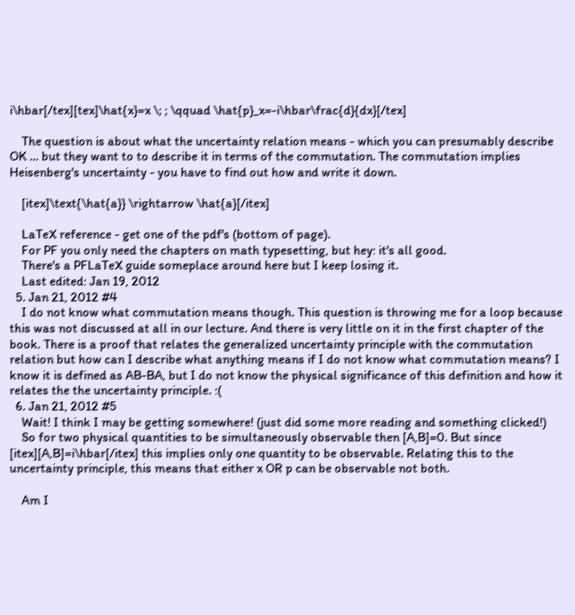i\hbar[/tex][tex]\hat{x}=x \; ; \qquad \hat{p}_x=-i\hbar\frac{d}{dx}[/tex]

    The question is about what the uncertainty relation means - which you can presumably describe OK ... but they want to to describe it in terms of the commutation. The commutation implies Heisenberg's uncertainty - you have to find out how and write it down.

    [itex]\text{\hat{a}} \rightarrow \hat{a}[/itex]

    LaTeX reference - get one of the pdf's (bottom of page).
    For PF you only need the chapters on math typesetting, but hey: it's all good.
    There's a PFLaTeX guide someplace around here but I keep losing it.
    Last edited: Jan 19, 2012
  5. Jan 21, 2012 #4
    I do not know what commutation means though. This question is throwing me for a loop because this was not discussed at all in our lecture. And there is very little on it in the first chapter of the book. There is a proof that relates the generalized uncertainty principle with the commutation relation but how can I describe what anything means if I do not know what commutation means? I know it is defined as AB-BA, but I do not know the physical significance of this definition and how it relates the the uncertainty principle. :(
  6. Jan 21, 2012 #5
    Wait! I think I may be getting somewhere! (just did some more reading and something clicked!)
    So for two physical quantities to be simultaneously observable then [A,B]=0. But since [itex][A,B]=i\hbar[/itex] this implies only one quantity to be observable. Relating this to the uncertainty principle, this means that either x OR p can be observable not both.

    Am I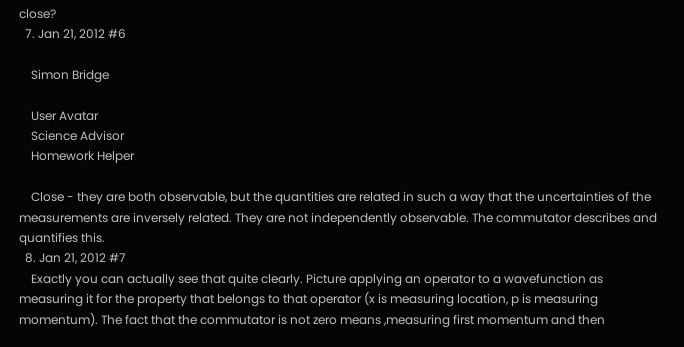close?
  7. Jan 21, 2012 #6

    Simon Bridge

    User Avatar
    Science Advisor
    Homework Helper

    Close - they are both observable, but the quantities are related in such a way that the uncertainties of the measurements are inversely related. They are not independently observable. The commutator describes and quantifies this.
  8. Jan 21, 2012 #7
    Exactly you can actually see that quite clearly. Picture applying an operator to a wavefunction as measuring it for the property that belongs to that operator (x is measuring location, p is measuring momentum). The fact that the commutator is not zero means ,measuring first momentum and then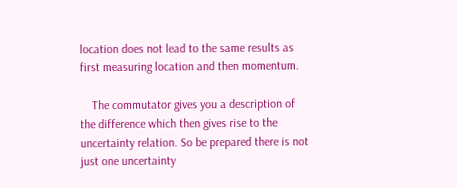location does not lead to the same results as first measuring location and then momentum.

    The commutator gives you a description of the difference which then gives rise to the uncertainty relation. So be prepared there is not just one uncertainty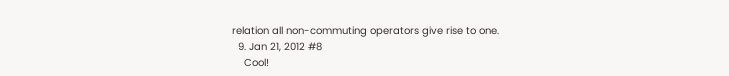relation all non-commuting operators give rise to one.
  9. Jan 21, 2012 #8
    Cool!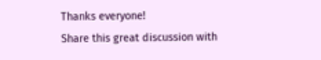Thanks everyone!
Share this great discussion with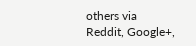others via Reddit, Google+,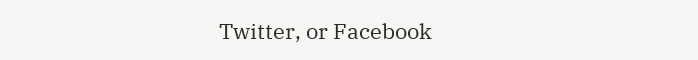Twitter, or Facebook